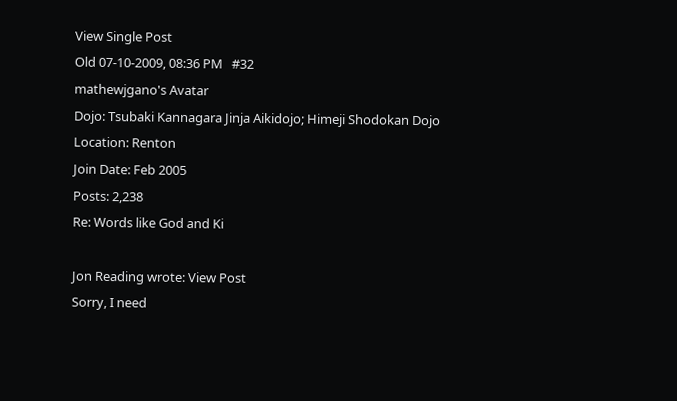View Single Post
Old 07-10-2009, 08:36 PM   #32
mathewjgano's Avatar
Dojo: Tsubaki Kannagara Jinja Aikidojo; Himeji Shodokan Dojo
Location: Renton
Join Date: Feb 2005
Posts: 2,238
Re: Words like God and Ki

Jon Reading wrote: View Post
Sorry, I need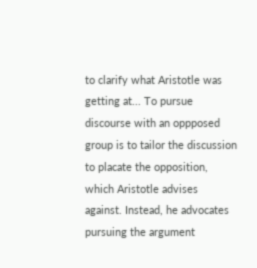to clarify what Aristotle was getting at... To pursue discourse with an oppposed group is to tailor the discussion to placate the opposition, which Aristotle advises against. Instead, he advocates pursuing the argument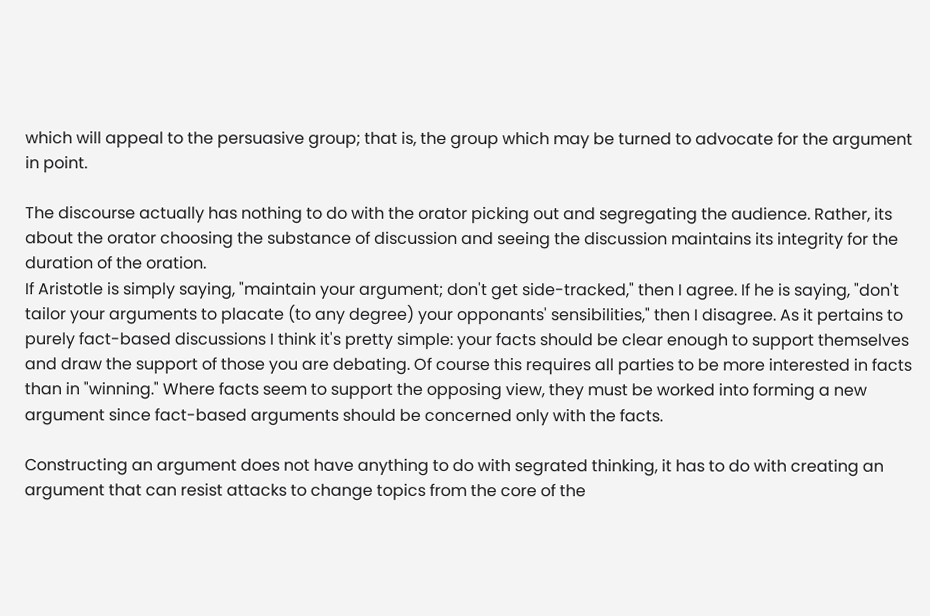which will appeal to the persuasive group; that is, the group which may be turned to advocate for the argument in point.

The discourse actually has nothing to do with the orator picking out and segregating the audience. Rather, its about the orator choosing the substance of discussion and seeing the discussion maintains its integrity for the duration of the oration.
If Aristotle is simply saying, "maintain your argument; don't get side-tracked," then I agree. If he is saying, "don't tailor your arguments to placate (to any degree) your opponants' sensibilities," then I disagree. As it pertains to purely fact-based discussions I think it's pretty simple: your facts should be clear enough to support themselves and draw the support of those you are debating. Of course this requires all parties to be more interested in facts than in "winning." Where facts seem to support the opposing view, they must be worked into forming a new argument since fact-based arguments should be concerned only with the facts.

Constructing an argument does not have anything to do with segrated thinking, it has to do with creating an argument that can resist attacks to change topics from the core of the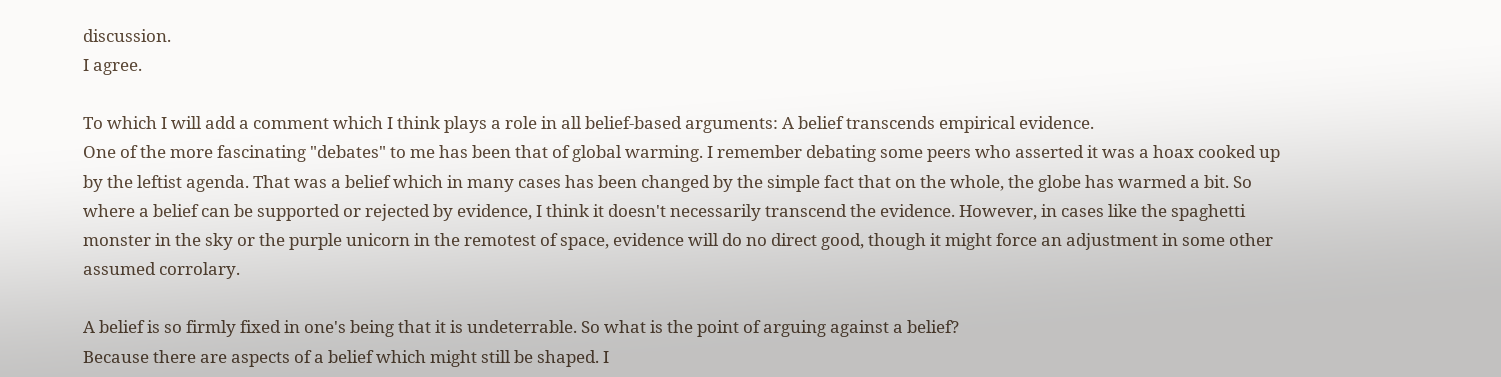discussion.
I agree.

To which I will add a comment which I think plays a role in all belief-based arguments: A belief transcends empirical evidence.
One of the more fascinating "debates" to me has been that of global warming. I remember debating some peers who asserted it was a hoax cooked up by the leftist agenda. That was a belief which in many cases has been changed by the simple fact that on the whole, the globe has warmed a bit. So where a belief can be supported or rejected by evidence, I think it doesn't necessarily transcend the evidence. However, in cases like the spaghetti monster in the sky or the purple unicorn in the remotest of space, evidence will do no direct good, though it might force an adjustment in some other assumed corrolary.

A belief is so firmly fixed in one's being that it is undeterrable. So what is the point of arguing against a belief?
Because there are aspects of a belief which might still be shaped. I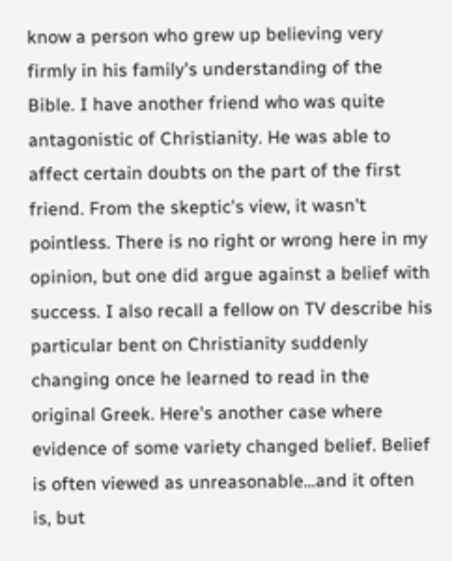know a person who grew up believing very firmly in his family's understanding of the Bible. I have another friend who was quite antagonistic of Christianity. He was able to affect certain doubts on the part of the first friend. From the skeptic's view, it wasn't pointless. There is no right or wrong here in my opinion, but one did argue against a belief with success. I also recall a fellow on TV describe his particular bent on Christianity suddenly changing once he learned to read in the original Greek. Here's another case where evidence of some variety changed belief. Belief is often viewed as unreasonable...and it often is, but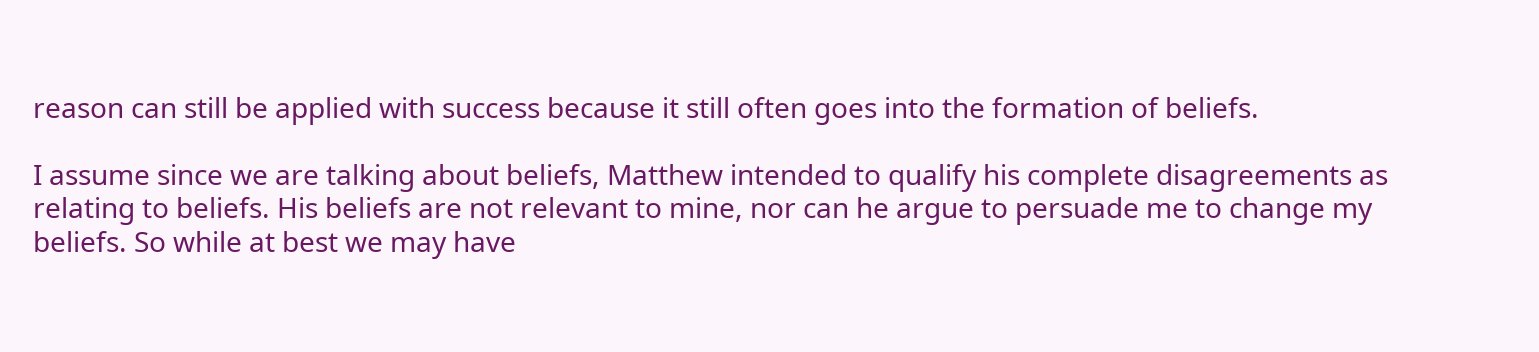reason can still be applied with success because it still often goes into the formation of beliefs.

I assume since we are talking about beliefs, Matthew intended to qualify his complete disagreements as relating to beliefs. His beliefs are not relevant to mine, nor can he argue to persuade me to change my beliefs. So while at best we may have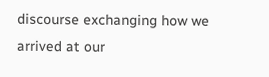discourse exchanging how we arrived at our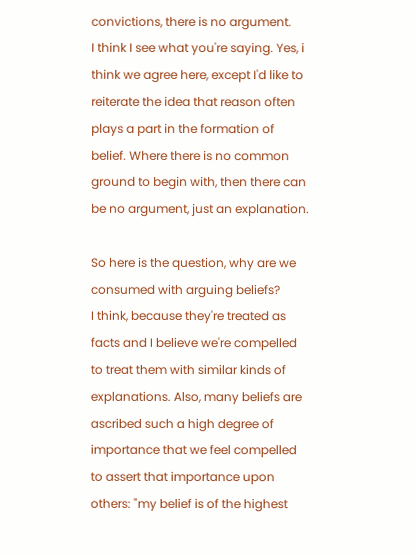convictions, there is no argument.
I think I see what you're saying. Yes, i think we agree here, except I'd like to reiterate the idea that reason often plays a part in the formation of belief. Where there is no common ground to begin with, then there can be no argument, just an explanation.

So here is the question, why are we consumed with arguing beliefs?
I think, because they're treated as facts and I believe we're compelled to treat them with similar kinds of explanations. Also, many beliefs are ascribed such a high degree of importance that we feel compelled to assert that importance upon others: "my belief is of the highest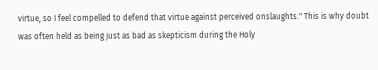virtue, so I feel compelled to defend that virtue against perceived onslaughts." This is why doubt was often held as being just as bad as skepticism during the Holy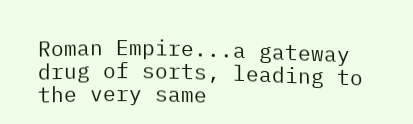Roman Empire...a gateway drug of sorts, leading to the very same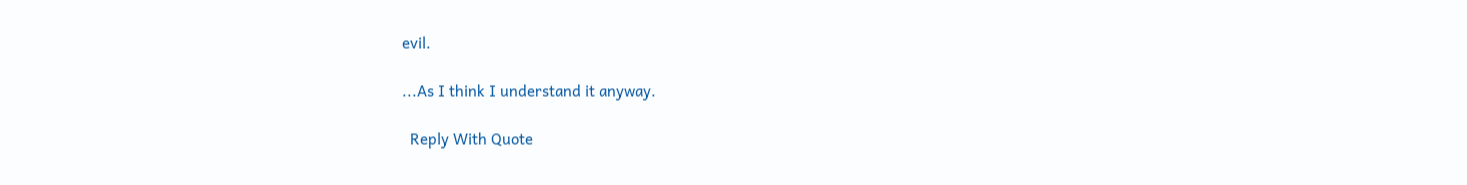evil.

...As I think I understand it anyway.

  Reply With Quote